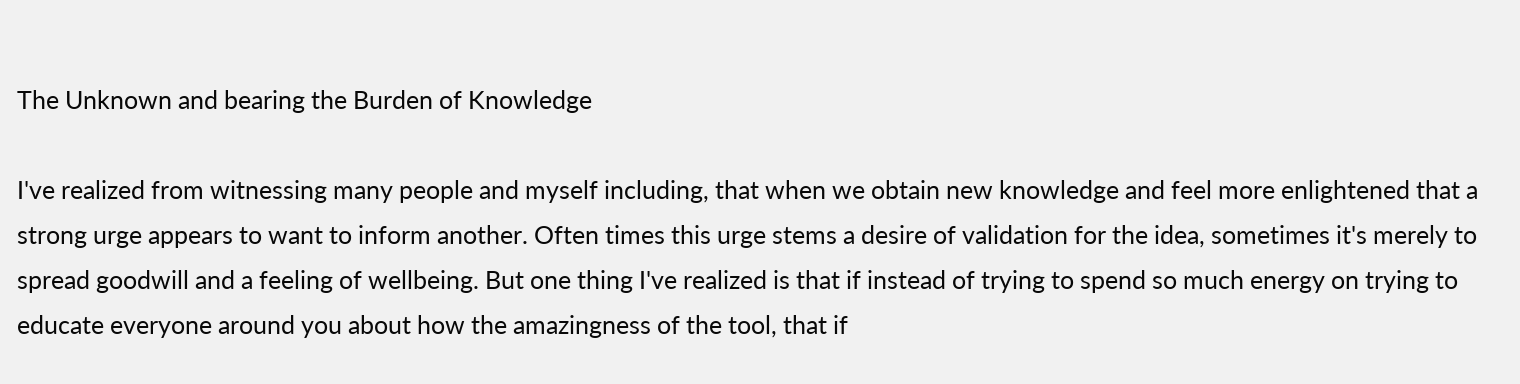The Unknown and bearing the Burden of Knowledge

I've realized from witnessing many people and myself including, that when we obtain new knowledge and feel more enlightened that a strong urge appears to want to inform another. Often times this urge stems a desire of validation for the idea, sometimes it's merely to spread goodwill and a feeling of wellbeing. But one thing I've realized is that if instead of trying to spend so much energy on trying to educate everyone around you about how the amazingness of the tool, that if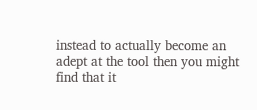instead to actually become an adept at the tool then you might find that it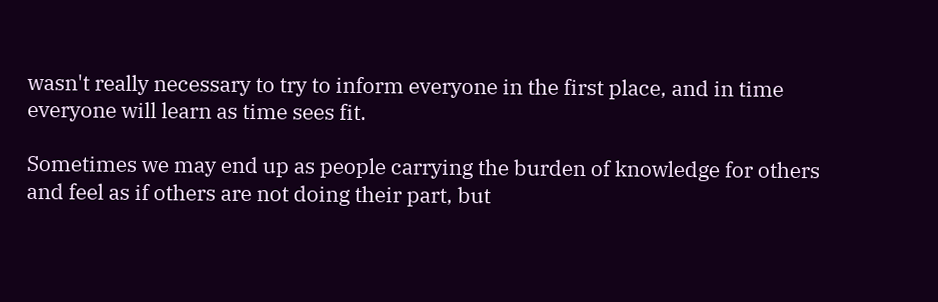wasn't really necessary to try to inform everyone in the first place, and in time everyone will learn as time sees fit.

Sometimes we may end up as people carrying the burden of knowledge for others and feel as if others are not doing their part, but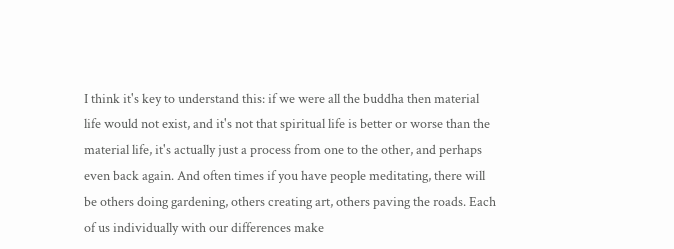I think it's key to understand this: if we were all the buddha then material life would not exist, and it's not that spiritual life is better or worse than the material life, it's actually just a process from one to the other, and perhaps even back again. And often times if you have people meditating, there will be others doing gardening, others creating art, others paving the roads. Each of us individually with our differences make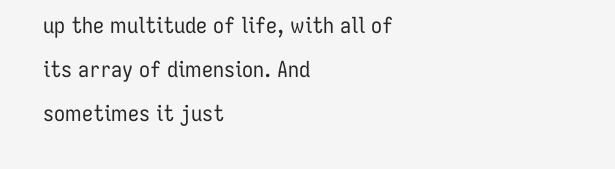up the multitude of life, with all of its array of dimension. And sometimes it just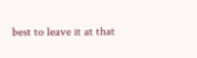best to leave it at that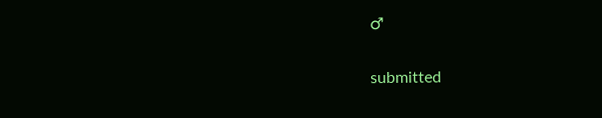♂

submitted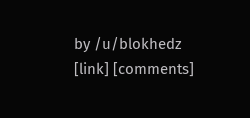by /u/blokhedz [link] [comments]